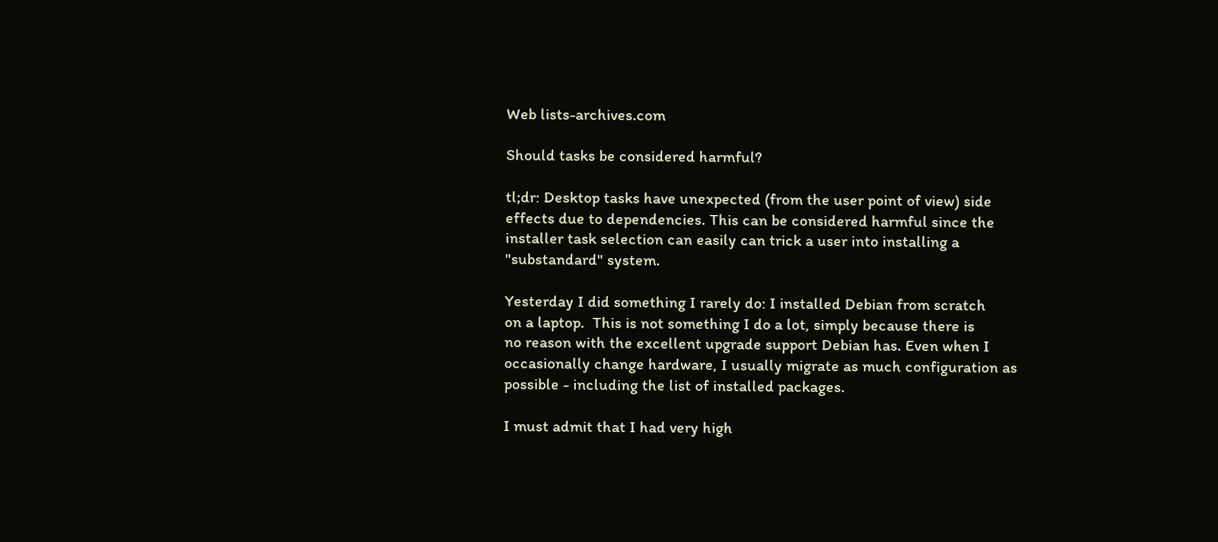Web lists-archives.com

Should tasks be considered harmful?

tl;dr: Desktop tasks have unexpected (from the user point of view) side
effects due to dependencies. This can be considered harmful since the
installer task selection can easily can trick a user into installing a
"substandard" system.

Yesterday I did something I rarely do: I installed Debian from scratch
on a laptop.  This is not something I do a lot, simply because there is
no reason with the excellent upgrade support Debian has. Even when I
occasionally change hardware, I usually migrate as much configuration as
possible - including the list of installed packages.

I must admit that I had very high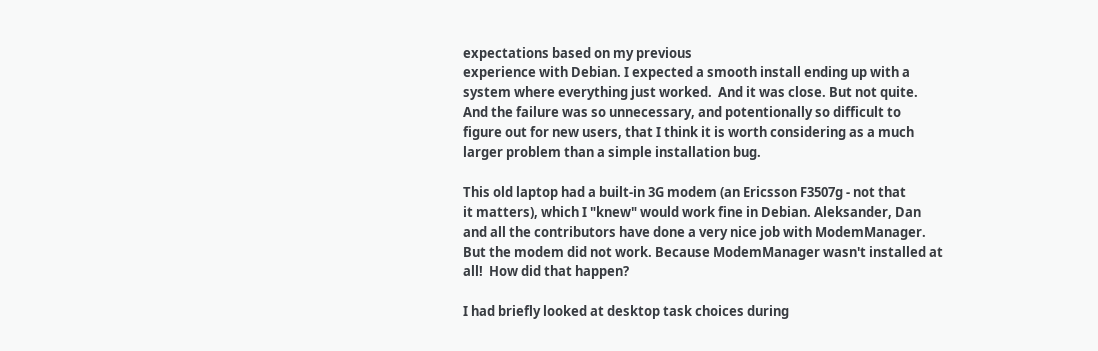expectations based on my previous
experience with Debian. I expected a smooth install ending up with a
system where everything just worked.  And it was close. But not quite.
And the failure was so unnecessary, and potentionally so difficult to
figure out for new users, that I think it is worth considering as a much
larger problem than a simple installation bug.

This old laptop had a built-in 3G modem (an Ericsson F3507g - not that
it matters), which I "knew" would work fine in Debian. Aleksander, Dan
and all the contributors have done a very nice job with ModemManager.
But the modem did not work. Because ModemManager wasn't installed at
all!  How did that happen?

I had briefly looked at desktop task choices during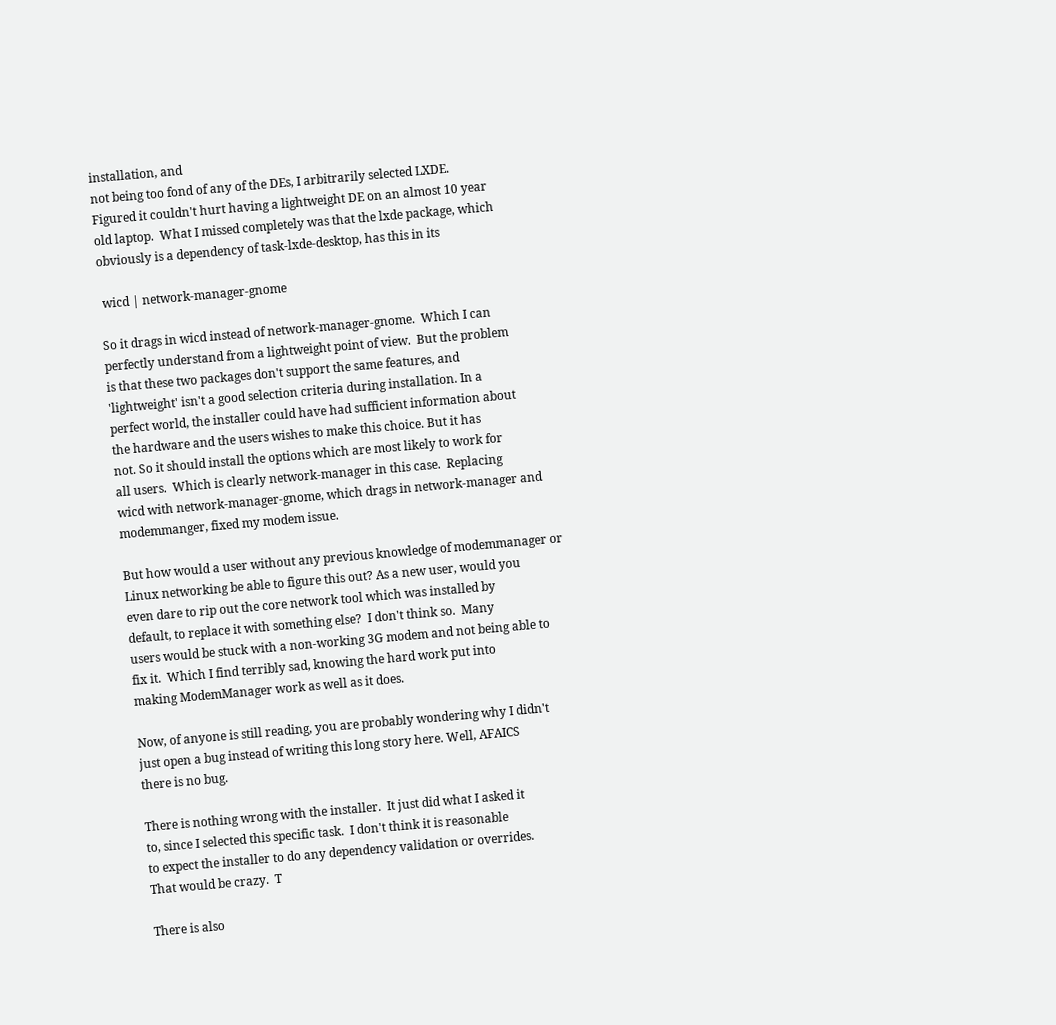installation, and
not being too fond of any of the DEs, I arbitrarily selected LXDE.
Figured it couldn't hurt having a lightweight DE on an almost 10 year
old laptop.  What I missed completely was that the lxde package, which
obviously is a dependency of task-lxde-desktop, has this in its

 wicd | network-manager-gnome

So it drags in wicd instead of network-manager-gnome.  Which I can
perfectly understand from a lightweight point of view.  But the problem
is that these two packages don't support the same features, and
'lightweight' isn't a good selection criteria during installation. In a
perfect world, the installer could have had sufficient information about
the hardware and the users wishes to make this choice. But it has
not. So it should install the options which are most likely to work for
all users.  Which is clearly network-manager in this case.  Replacing
wicd with network-manager-gnome, which drags in network-manager and
modemmanger, fixed my modem issue.

But how would a user without any previous knowledge of modemmanager or
Linux networking be able to figure this out? As a new user, would you
even dare to rip out the core network tool which was installed by
default, to replace it with something else?  I don't think so.  Many
users would be stuck with a non-working 3G modem and not being able to
fix it.  Which I find terribly sad, knowing the hard work put into
making ModemManager work as well as it does.

Now, of anyone is still reading, you are probably wondering why I didn't
just open a bug instead of writing this long story here. Well, AFAICS
there is no bug.

There is nothing wrong with the installer.  It just did what I asked it
to, since I selected this specific task.  I don't think it is reasonable
to expect the installer to do any dependency validation or overrides.
That would be crazy.  T

There is also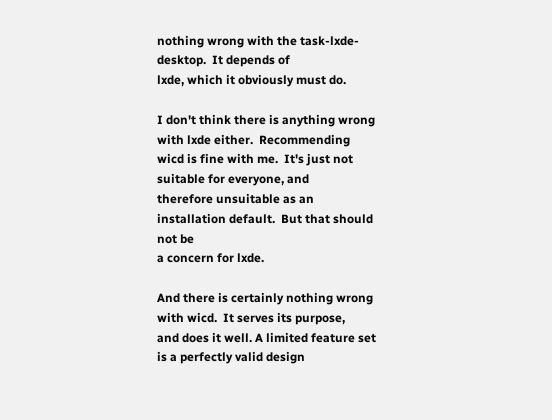nothing wrong with the task-lxde-desktop.  It depends of
lxde, which it obviously must do.

I don't think there is anything wrong with lxde either.  Recommending
wicd is fine with me.  It's just not suitable for everyone, and
therefore unsuitable as an installation default.  But that should not be
a concern for lxde.

And there is certainly nothing wrong with wicd.  It serves its purpose,
and does it well. A limited feature set is a perfectly valid design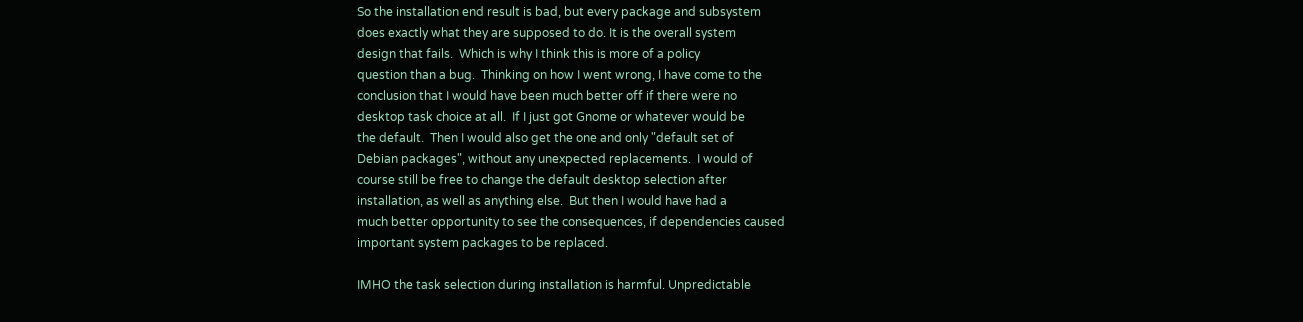So the installation end result is bad, but every package and subsystem
does exactly what they are supposed to do. It is the overall system
design that fails.  Which is why I think this is more of a policy
question than a bug.  Thinking on how I went wrong, I have come to the
conclusion that I would have been much better off if there were no
desktop task choice at all.  If I just got Gnome or whatever would be
the default.  Then I would also get the one and only "default set of
Debian packages", without any unexpected replacements.  I would of
course still be free to change the default desktop selection after
installation, as well as anything else.  But then I would have had a
much better opportunity to see the consequences, if dependencies caused
important system packages to be replaced.

IMHO the task selection during installation is harmful. Unpredictable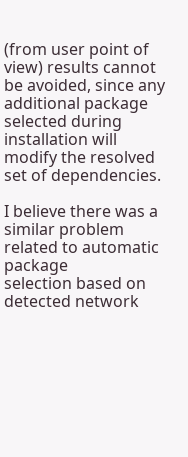(from user point of view) results cannot be avoided, since any
additional package selected during installation will modify the resolved
set of dependencies.

I believe there was a similar problem related to automatic package
selection based on detected network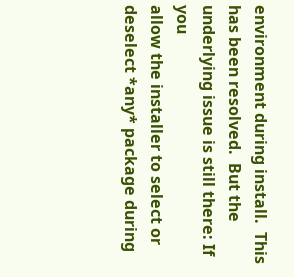environment during install.  This
has been resolved.  But the underlying issue is still there: If you
allow the installer to select or deselect *any* package during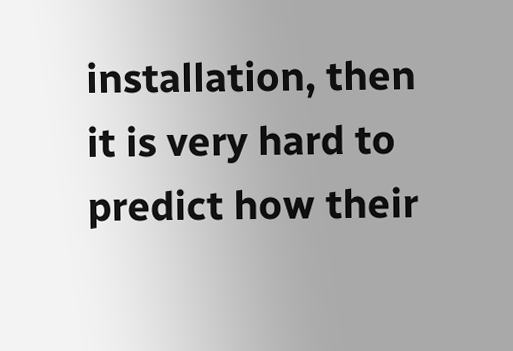installation, then it is very hard to predict how their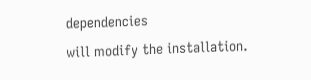dependencies
will modify the installation.